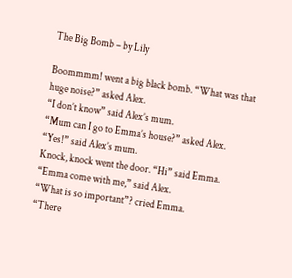The Big Bomb – by Lily

Boommmm! went a big black bomb. “What was that huge noise?” asked Alex.
“I don’t know” said Alex’s mum.
“Mum can I go to Emma’s house?” asked Alex.
“Yes!” said Alex’s mum.
Knock, knock went the door. “Hi” said Emma.
“Emma come with me,” said Alex.
“What is so important”? cried Emma.
“There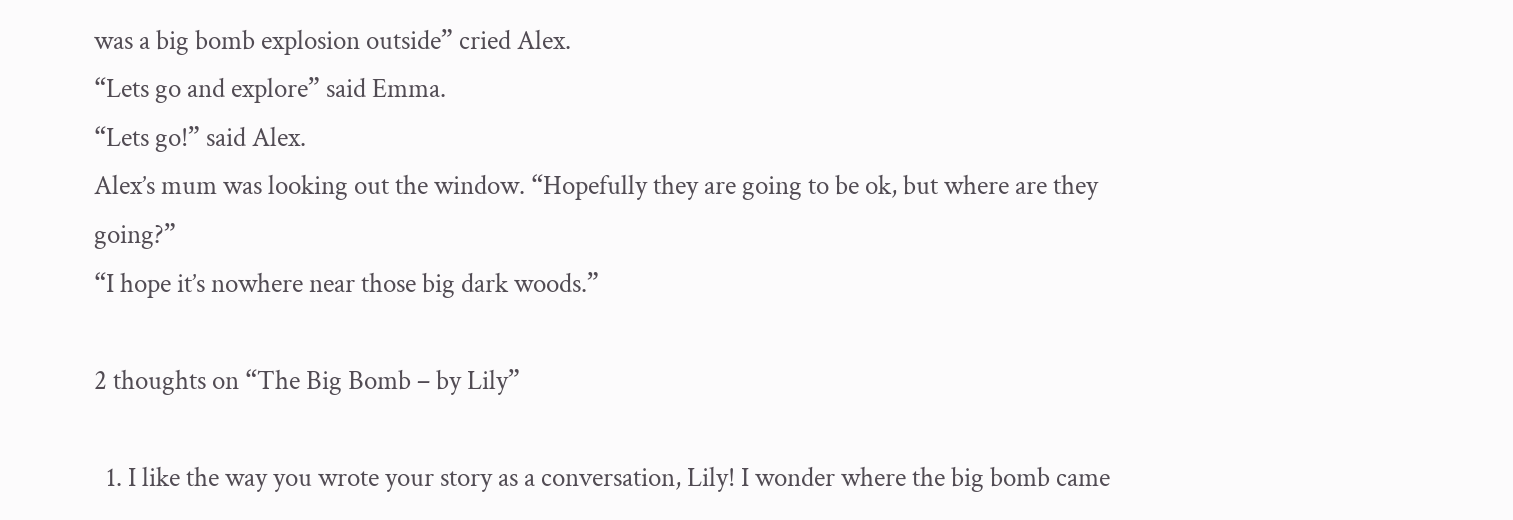was a big bomb explosion outside” cried Alex.
“Lets go and explore” said Emma.
“Lets go!” said Alex.
Alex’s mum was looking out the window. “Hopefully they are going to be ok, but where are they going?”
“I hope it’s nowhere near those big dark woods.”

2 thoughts on “The Big Bomb – by Lily”

  1. I like the way you wrote your story as a conversation, Lily! I wonder where the big bomb came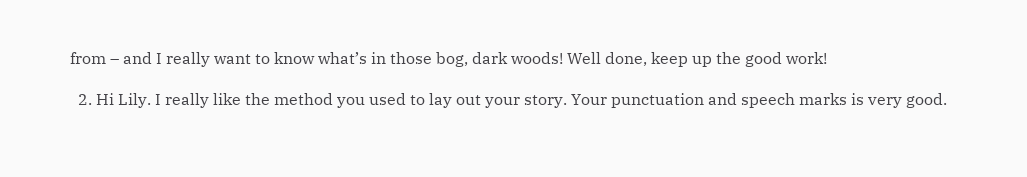from – and I really want to know what’s in those bog, dark woods! Well done, keep up the good work!

  2. Hi Lily. I really like the method you used to lay out your story. Your punctuation and speech marks is very good.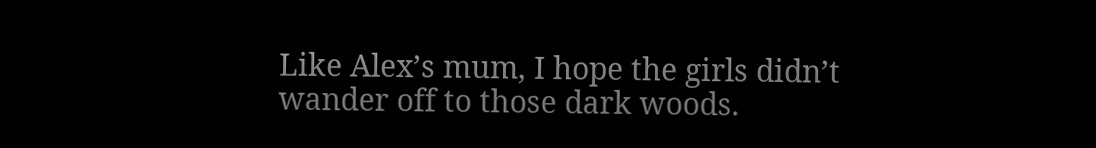Like Alex’s mum, I hope the girls didn’t wander off to those dark woods.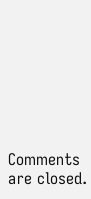Comments are closed.